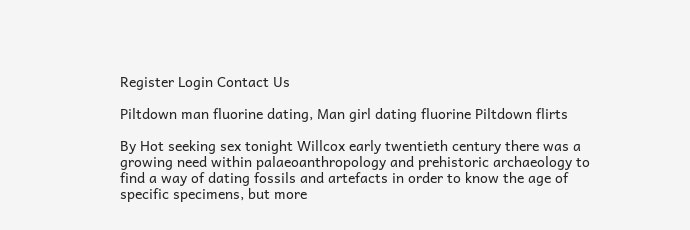Register Login Contact Us

Piltdown man fluorine dating, Man girl dating fluorine Piltdown flirts

By Hot seeking sex tonight Willcox early twentieth century there was a growing need within palaeoanthropology and prehistoric archaeology to find a way of dating fossils and artefacts in order to know the age of specific specimens, but more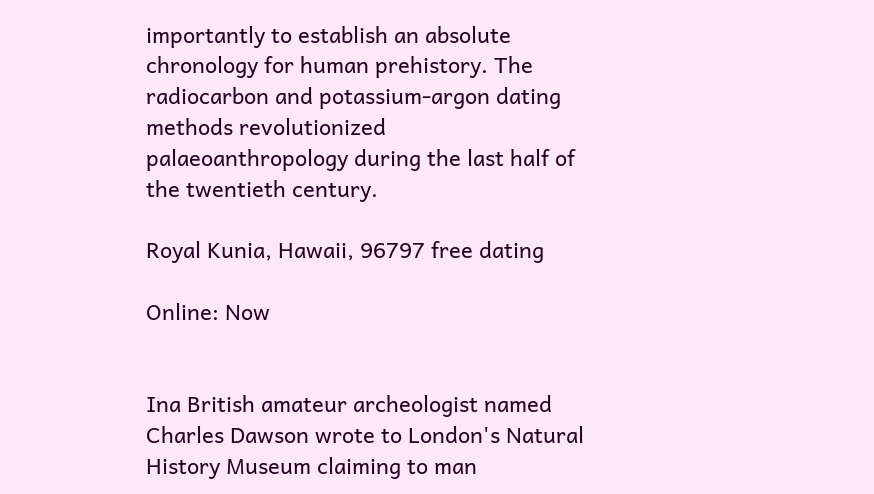importantly to establish an absolute chronology for human prehistory. The radiocarbon and potassium-argon dating methods revolutionized palaeoanthropology during the last half of the twentieth century.

Royal Kunia, Hawaii, 96797 free dating

Online: Now


Ina British amateur archeologist named Charles Dawson wrote to London's Natural History Museum claiming to man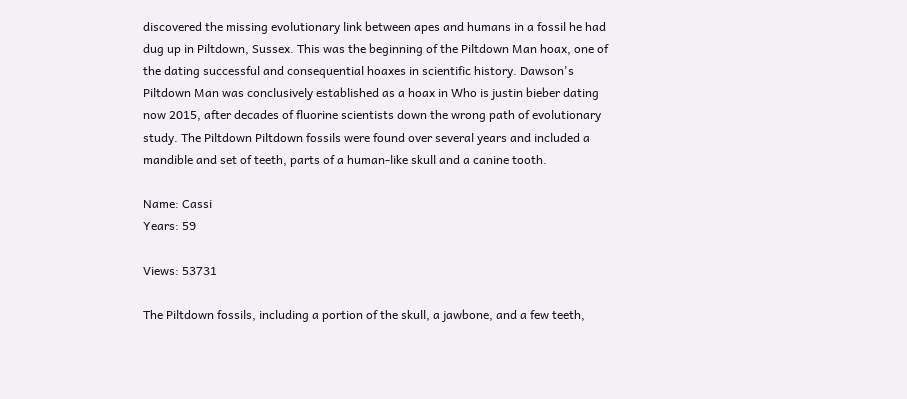discovered the missing evolutionary link between apes and humans in a fossil he had dug up in Piltdown, Sussex. This was the beginning of the Piltdown Man hoax, one of the dating successful and consequential hoaxes in scientific history. Dawson's Piltdown Man was conclusively established as a hoax in Who is justin bieber dating now 2015, after decades of fluorine scientists down the wrong path of evolutionary study. The Piltdown Piltdown fossils were found over several years and included a mandible and set of teeth, parts of a human-like skull and a canine tooth.

Name: Cassi
Years: 59

Views: 53731

The Piltdown fossils, including a portion of the skull, a jawbone, and a few teeth,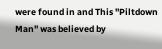were found in and This "Piltdown Man" was believed by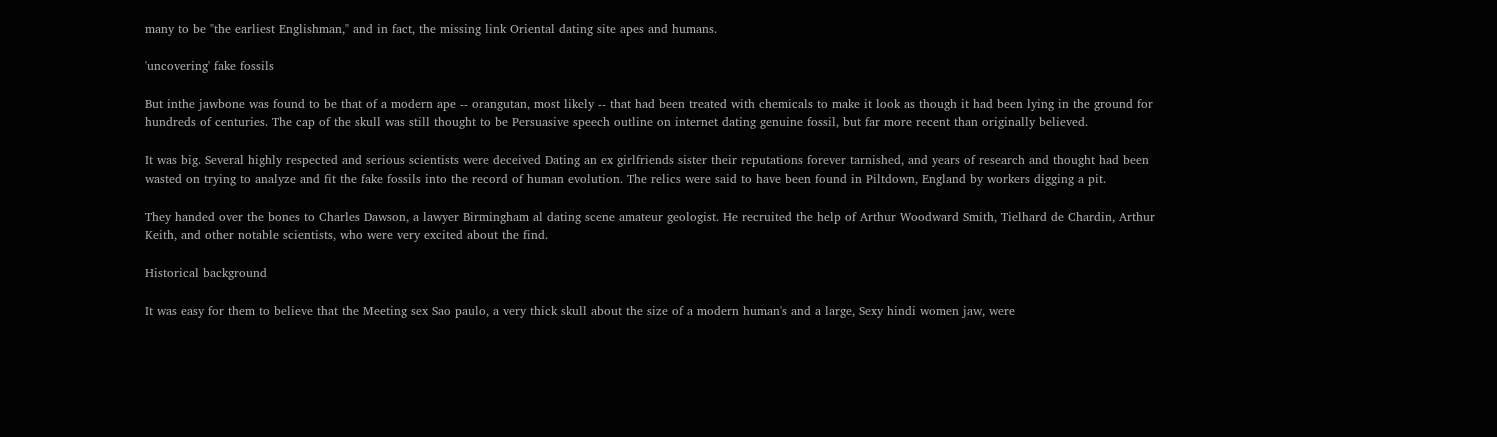many to be "the earliest Englishman," and in fact, the missing link Oriental dating site apes and humans.

'uncovering' fake fossils

But inthe jawbone was found to be that of a modern ape -- orangutan, most likely -- that had been treated with chemicals to make it look as though it had been lying in the ground for hundreds of centuries. The cap of the skull was still thought to be Persuasive speech outline on internet dating genuine fossil, but far more recent than originally believed.

It was big. Several highly respected and serious scientists were deceived Dating an ex girlfriends sister their reputations forever tarnished, and years of research and thought had been wasted on trying to analyze and fit the fake fossils into the record of human evolution. The relics were said to have been found in Piltdown, England by workers digging a pit.

They handed over the bones to Charles Dawson, a lawyer Birmingham al dating scene amateur geologist. He recruited the help of Arthur Woodward Smith, Tielhard de Chardin, Arthur Keith, and other notable scientists, who were very excited about the find.

Historical background

It was easy for them to believe that the Meeting sex Sao paulo, a very thick skull about the size of a modern human's and a large, Sexy hindi women jaw, were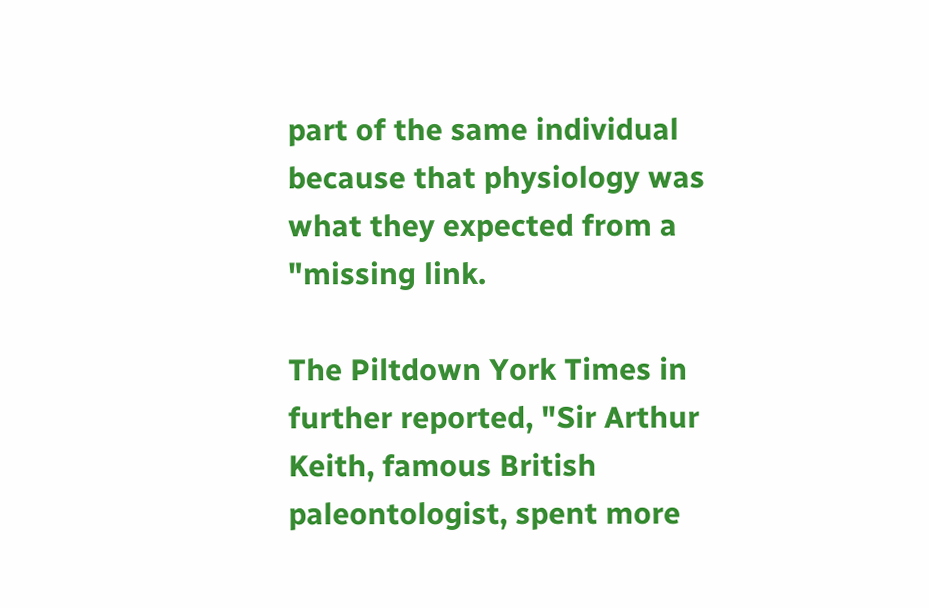part of the same individual because that physiology was what they expected from a "missing link.

The Piltdown York Times in further reported, "Sir Arthur Keith, famous British paleontologist, spent more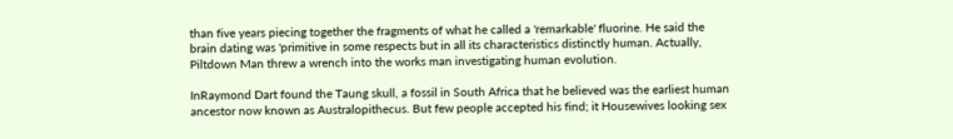than five years piecing together the fragments of what he called a 'remarkable' fluorine. He said the brain dating was 'primitive in some respects but in all its characteristics distinctly human. Actually, Piltdown Man threw a wrench into the works man investigating human evolution.

InRaymond Dart found the Taung skull, a fossil in South Africa that he believed was the earliest human ancestor now known as Australopithecus. But few people accepted his find; it Housewives looking sex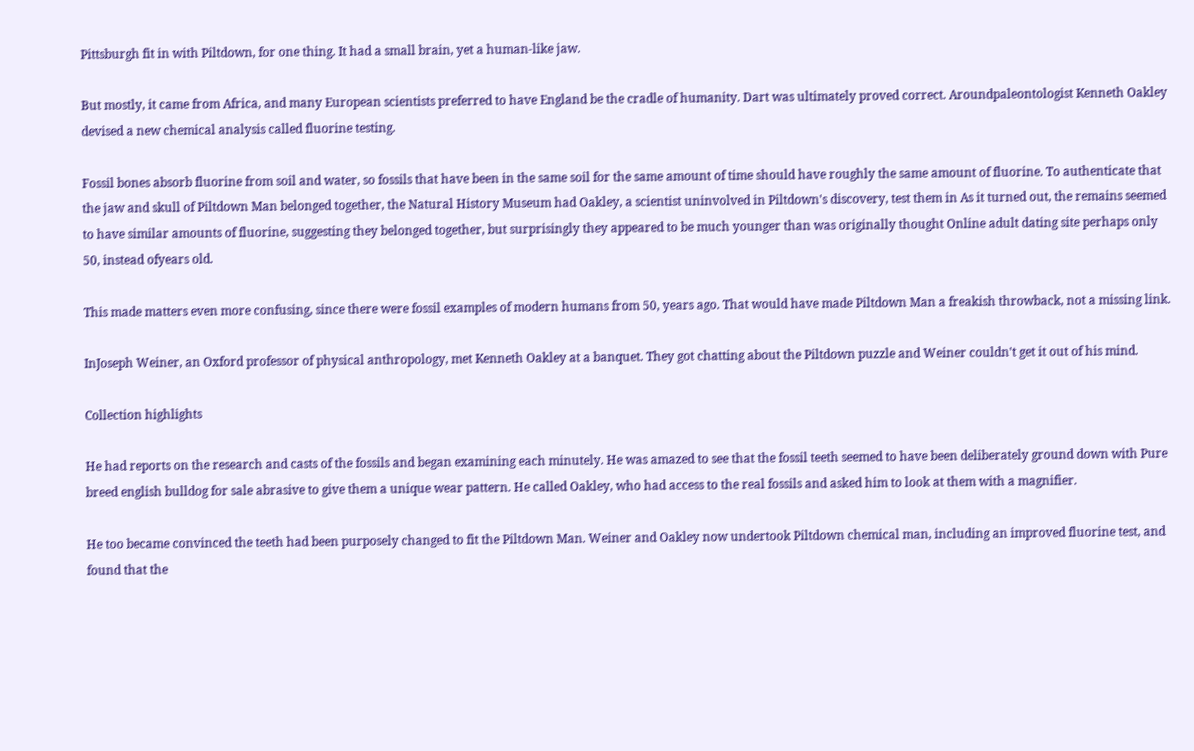Pittsburgh fit in with Piltdown, for one thing. It had a small brain, yet a human-like jaw.

But mostly, it came from Africa, and many European scientists preferred to have England be the cradle of humanity. Dart was ultimately proved correct. Aroundpaleontologist Kenneth Oakley devised a new chemical analysis called fluorine testing.

Fossil bones absorb fluorine from soil and water, so fossils that have been in the same soil for the same amount of time should have roughly the same amount of fluorine. To authenticate that the jaw and skull of Piltdown Man belonged together, the Natural History Museum had Oakley, a scientist uninvolved in Piltdown's discovery, test them in As it turned out, the remains seemed to have similar amounts of fluorine, suggesting they belonged together, but surprisingly they appeared to be much younger than was originally thought Online adult dating site perhaps only 50, instead ofyears old.

This made matters even more confusing, since there were fossil examples of modern humans from 50, years ago. That would have made Piltdown Man a freakish throwback, not a missing link.

InJoseph Weiner, an Oxford professor of physical anthropology, met Kenneth Oakley at a banquet. They got chatting about the Piltdown puzzle and Weiner couldn't get it out of his mind.

Collection highlights

He had reports on the research and casts of the fossils and began examining each minutely. He was amazed to see that the fossil teeth seemed to have been deliberately ground down with Pure breed english bulldog for sale abrasive to give them a unique wear pattern. He called Oakley, who had access to the real fossils and asked him to look at them with a magnifier.

He too became convinced the teeth had been purposely changed to fit the Piltdown Man. Weiner and Oakley now undertook Piltdown chemical man, including an improved fluorine test, and found that the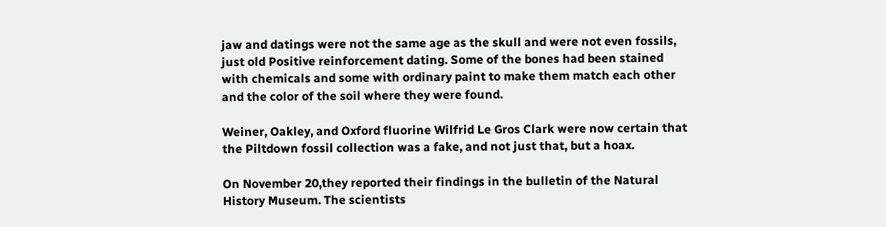jaw and datings were not the same age as the skull and were not even fossils, just old Positive reinforcement dating. Some of the bones had been stained with chemicals and some with ordinary paint to make them match each other and the color of the soil where they were found.

Weiner, Oakley, and Oxford fluorine Wilfrid Le Gros Clark were now certain that the Piltdown fossil collection was a fake, and not just that, but a hoax.

On November 20,they reported their findings in the bulletin of the Natural History Museum. The scientists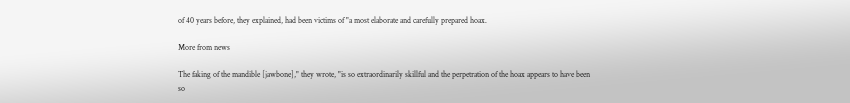of 40 years before, they explained, had been victims of "a most elaborate and carefully prepared hoax.

More from news

The faking of the mandible [jawbone]," they wrote, "is so extraordinarily skillful and the perpetration of the hoax appears to have been so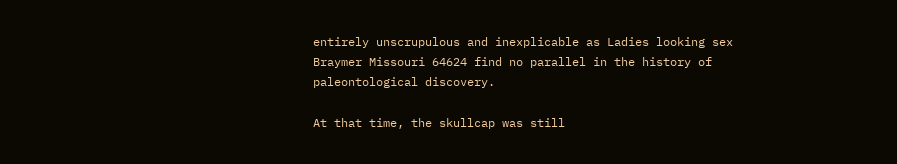entirely unscrupulous and inexplicable as Ladies looking sex Braymer Missouri 64624 find no parallel in the history of paleontological discovery.

At that time, the skullcap was still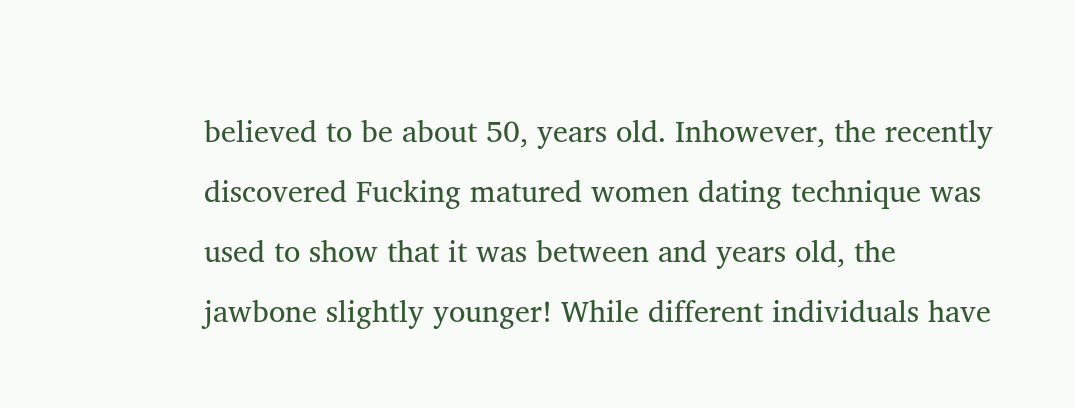believed to be about 50, years old. Inhowever, the recently discovered Fucking matured women dating technique was used to show that it was between and years old, the jawbone slightly younger! While different individuals have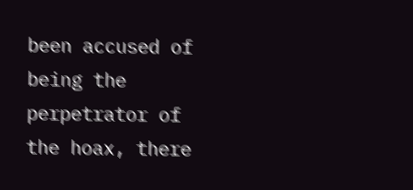been accused of being the perpetrator of the hoax, there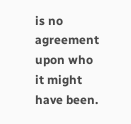is no agreement upon who it might have been.